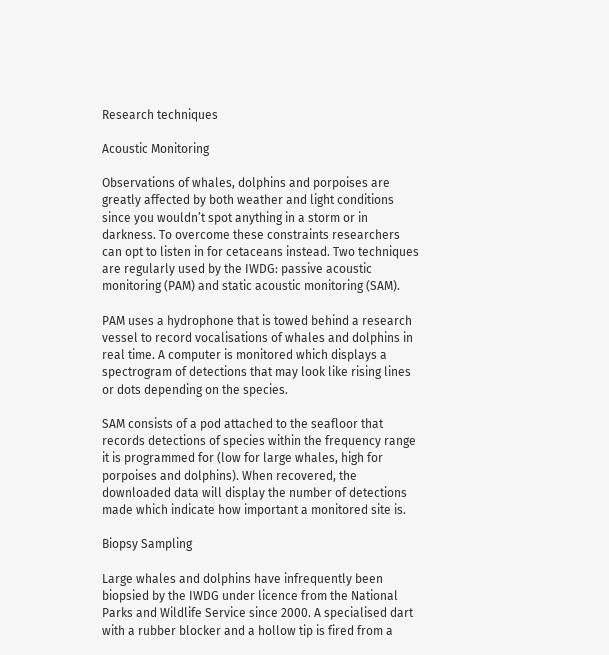Research techniques

Acoustic Monitoring

Observations of whales, dolphins and porpoises are greatly affected by both weather and light conditions since you wouldn’t spot anything in a storm or in darkness. To overcome these constraints researchers can opt to listen in for cetaceans instead. Two techniques are regularly used by the IWDG: passive acoustic monitoring (PAM) and static acoustic monitoring (SAM).

PAM uses a hydrophone that is towed behind a research vessel to record vocalisations of whales and dolphins in real time. A computer is monitored which displays a spectrogram of detections that may look like rising lines or dots depending on the species.

SAM consists of a pod attached to the seafloor that records detections of species within the frequency range it is programmed for (low for large whales, high for porpoises and dolphins). When recovered, the downloaded data will display the number of detections made which indicate how important a monitored site is.

Biopsy Sampling

Large whales and dolphins have infrequently been biopsied by the IWDG under licence from the National Parks and Wildlife Service since 2000. A specialised dart with a rubber blocker and a hollow tip is fired from a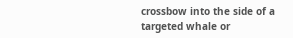crossbow into the side of a targeted whale or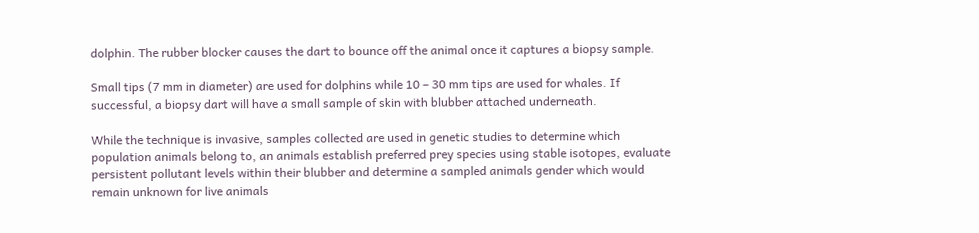dolphin. The rubber blocker causes the dart to bounce off the animal once it captures a biopsy sample.

Small tips (7 mm in diameter) are used for dolphins while 10 – 30 mm tips are used for whales. If successful, a biopsy dart will have a small sample of skin with blubber attached underneath.

While the technique is invasive, samples collected are used in genetic studies to determine which population animals belong to, an animals establish preferred prey species using stable isotopes, evaluate persistent pollutant levels within their blubber and determine a sampled animals gender which would remain unknown for live animals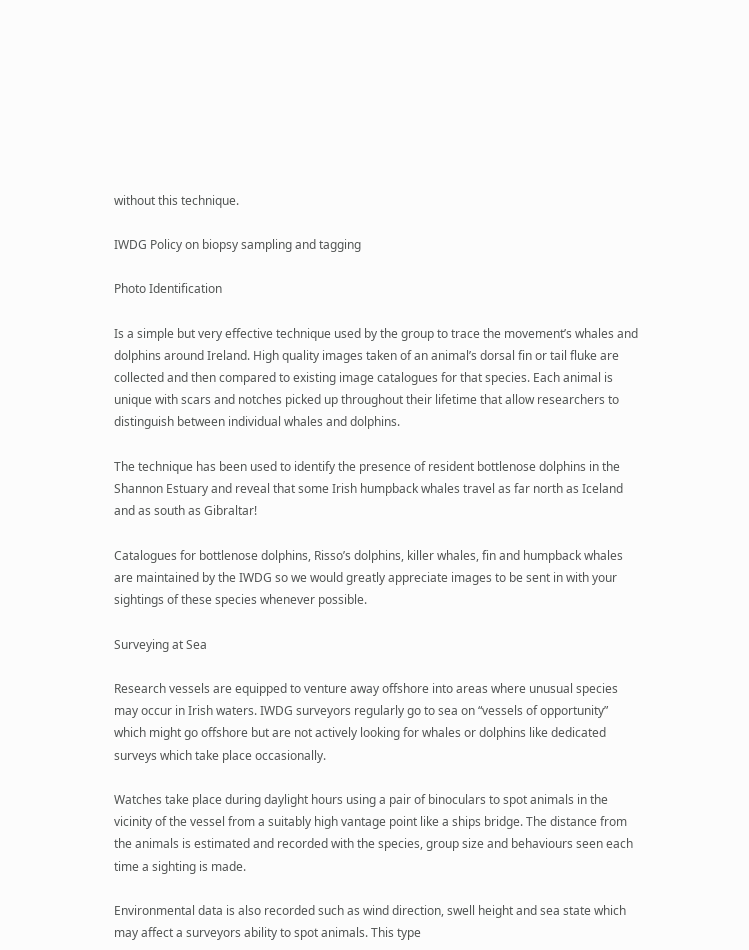without this technique.

IWDG Policy on biopsy sampling and tagging

Photo Identification

Is a simple but very effective technique used by the group to trace the movement’s whales and dolphins around Ireland. High quality images taken of an animal’s dorsal fin or tail fluke are collected and then compared to existing image catalogues for that species. Each animal is unique with scars and notches picked up throughout their lifetime that allow researchers to distinguish between individual whales and dolphins.

The technique has been used to identify the presence of resident bottlenose dolphins in the Shannon Estuary and reveal that some Irish humpback whales travel as far north as Iceland and as south as Gibraltar!

Catalogues for bottlenose dolphins, Risso’s dolphins, killer whales, fin and humpback whales are maintained by the IWDG so we would greatly appreciate images to be sent in with your sightings of these species whenever possible.

Surveying at Sea

Research vessels are equipped to venture away offshore into areas where unusual species may occur in Irish waters. IWDG surveyors regularly go to sea on “vessels of opportunity” which might go offshore but are not actively looking for whales or dolphins like dedicated surveys which take place occasionally.

Watches take place during daylight hours using a pair of binoculars to spot animals in the vicinity of the vessel from a suitably high vantage point like a ships bridge. The distance from the animals is estimated and recorded with the species, group size and behaviours seen each time a sighting is made.

Environmental data is also recorded such as wind direction, swell height and sea state which may affect a surveyors ability to spot animals. This type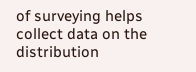of surveying helps collect data on the distribution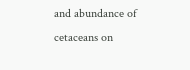and abundance of cetaceans on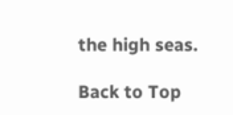the high seas.

Back to Top